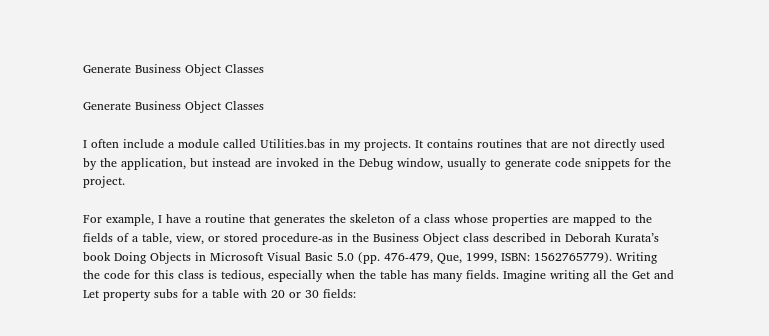Generate Business Object Classes

Generate Business Object Classes

I often include a module called Utilities.bas in my projects. It contains routines that are not directly used by the application, but instead are invoked in the Debug window, usually to generate code snippets for the project.

For example, I have a routine that generates the skeleton of a class whose properties are mapped to the fields of a table, view, or stored procedure-as in the Business Object class described in Deborah Kurata’s book Doing Objects in Microsoft Visual Basic 5.0 (pp. 476-479, Que, 1999, ISBN: 1562765779). Writing the code for this class is tedious, especially when the table has many fields. Imagine writing all the Get and Let property subs for a table with 20 or 30 fields: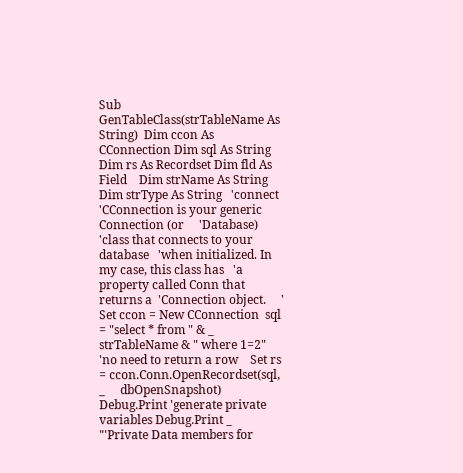Sub GenTableClass(strTableName As String)  Dim ccon As CConnection Dim sql As String   Dim rs As Recordset Dim fld As Field    Dim strName As String   Dim strType As String   'connect    'CConnection is your generic Connection (or     'Database)  'class that connects to your database   'when initialized. In my case, this class has   'a property called Conn that returns a  'Connection object.     '   Set ccon = New CConnection  sql = "select * from " & _      strTableName & " where 1=2"         'no need to return a row    Set rs = ccon.Conn.OpenRecordset(sql, _     dbOpenSnapshot) Debug.Print 'generate private variables Debug.Print _       "'Private Data members for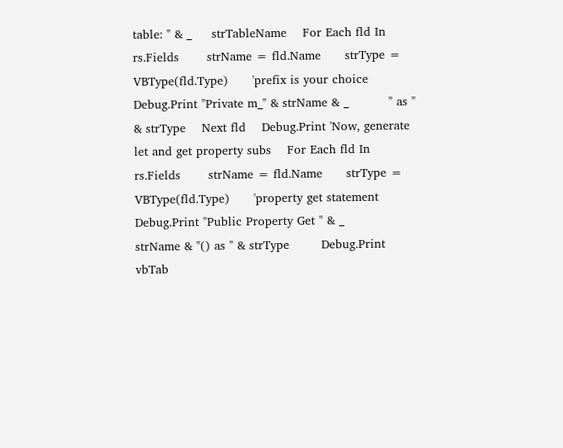table: " & _     strTableName    For Each fld In rs.Fields       strName = fld.Name      strType = VBType(fld.Type)      'prefix is your choice      Debug.Print "Private m_" & strName & _          " as " & strType    Next fld    Debug.Print 'Now, generate let and get property subs    For Each fld In rs.Fields       strName = fld.Name      strType = VBType(fld.Type)      'property get statement     Debug.Print "Public Property Get " & _          strName & "() as " & strType        Debug.Print vbTab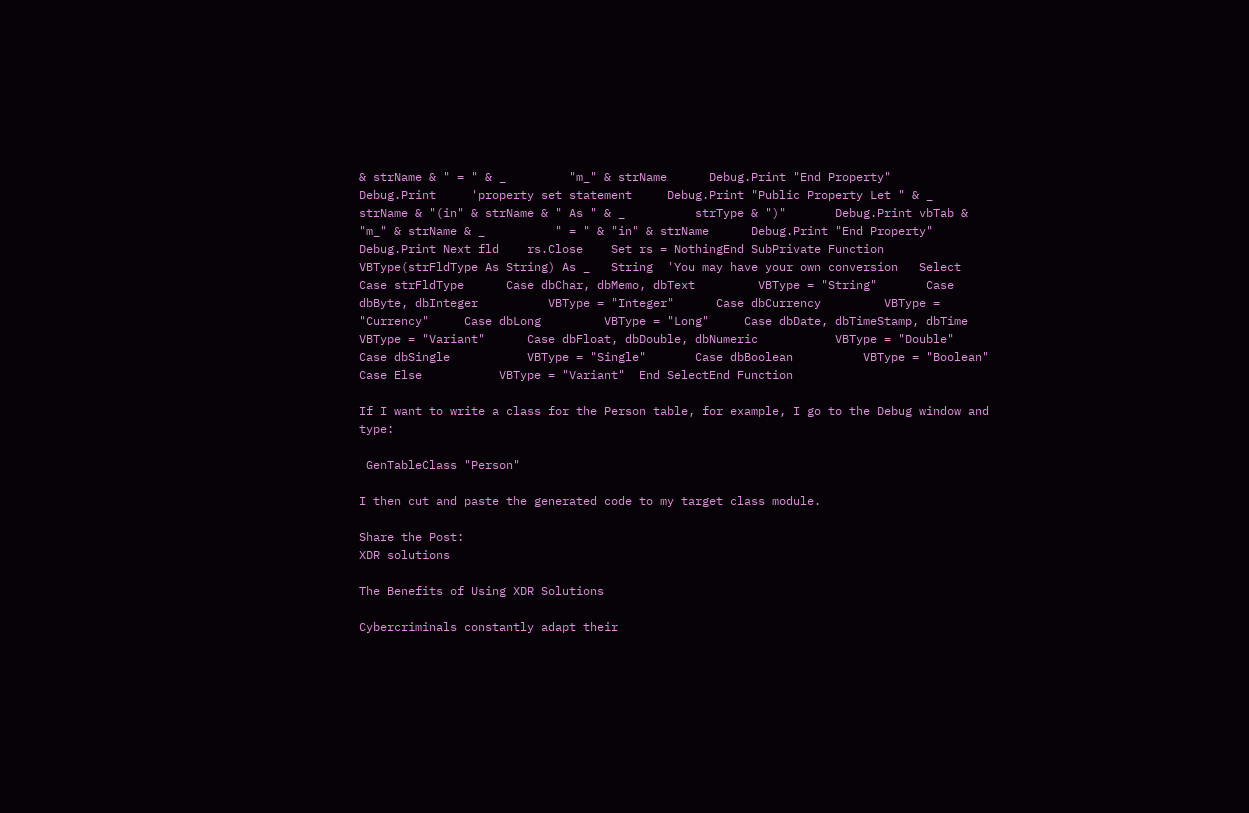& strName & " = " & _         "m_" & strName      Debug.Print "End Property"      Debug.Print     'property set statement     Debug.Print "Public Property Let " & _          strName & "(in" & strName & " As " & _          strType & ")"       Debug.Print vbTab & "m_" & strName & _          " = " & "in" & strName      Debug.Print "End Property"      Debug.Print Next fld    rs.Close    Set rs = NothingEnd SubPrivate Function VBType(strFldType As String) As _   String  'You may have your own conversion   Select Case strFldType      Case dbChar, dbMemo, dbText         VBType = "String"       Case dbByte, dbInteger          VBType = "Integer"      Case dbCurrency         VBType = "Currency"     Case dbLong         VBType = "Long"     Case dbDate, dbTimeStamp, dbTime            VBType = "Variant"      Case dbFloat, dbDouble, dbNumeric           VBType = "Double"       Case dbSingle           VBType = "Single"       Case dbBoolean          VBType = "Boolean"      Case Else           VBType = "Variant"  End SelectEnd Function

If I want to write a class for the Person table, for example, I go to the Debug window and type:

 GenTableClass "Person"

I then cut and paste the generated code to my target class module.

Share the Post:
XDR solutions

The Benefits of Using XDR Solutions

Cybercriminals constantly adapt their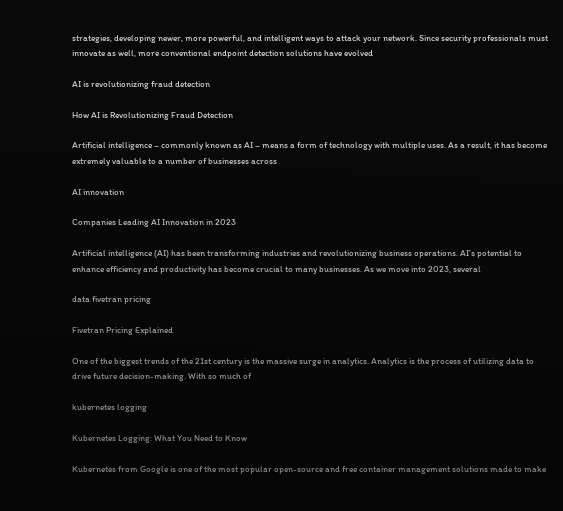strategies, developing newer, more powerful, and intelligent ways to attack your network. Since security professionals must innovate as well, more conventional endpoint detection solutions have evolved

AI is revolutionizing fraud detection

How AI is Revolutionizing Fraud Detection

Artificial intelligence – commonly known as AI – means a form of technology with multiple uses. As a result, it has become extremely valuable to a number of businesses across

AI innovation

Companies Leading AI Innovation in 2023

Artificial intelligence (AI) has been transforming industries and revolutionizing business operations. AI’s potential to enhance efficiency and productivity has become crucial to many businesses. As we move into 2023, several

data fivetran pricing

Fivetran Pricing Explained

One of the biggest trends of the 21st century is the massive surge in analytics. Analytics is the process of utilizing data to drive future decision-making. With so much of

kubernetes logging

Kubernetes Logging: What You Need to Know

Kubernetes from Google is one of the most popular open-source and free container management solutions made to make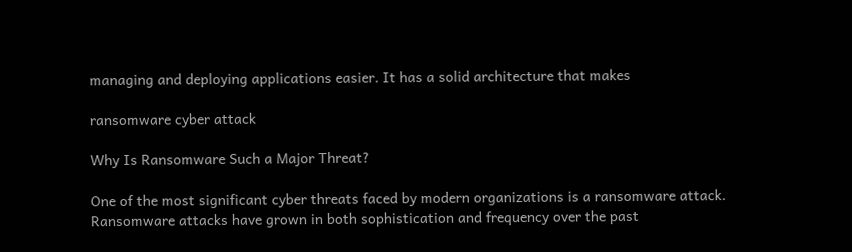managing and deploying applications easier. It has a solid architecture that makes

ransomware cyber attack

Why Is Ransomware Such a Major Threat?

One of the most significant cyber threats faced by modern organizations is a ransomware attack. Ransomware attacks have grown in both sophistication and frequency over the past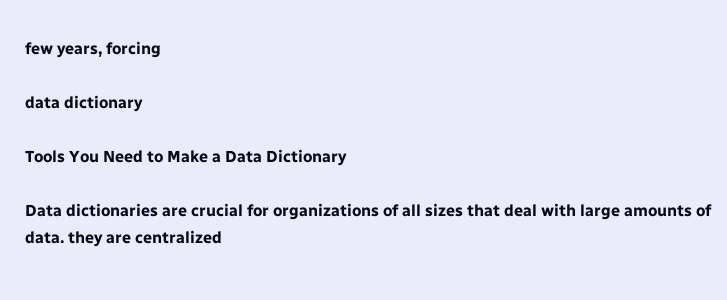few years, forcing

data dictionary

Tools You Need to Make a Data Dictionary

Data dictionaries are crucial for organizations of all sizes that deal with large amounts of data. they are centralized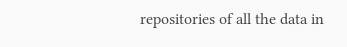repositories of all the data in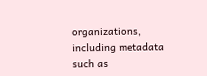organizations, including metadata such as